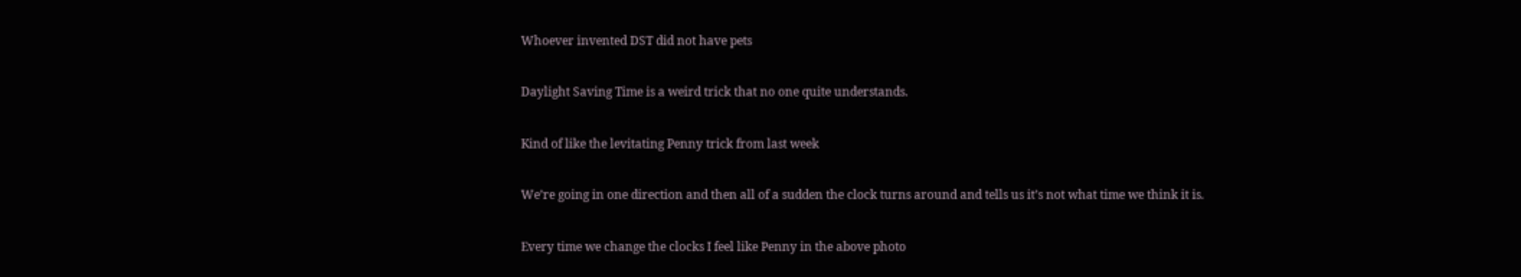Whoever invented DST did not have pets

Daylight Saving Time is a weird trick that no one quite understands.

Kind of like the levitating Penny trick from last week

We’re going in one direction and then all of a sudden the clock turns around and tells us it’s not what time we think it is.

Every time we change the clocks I feel like Penny in the above photo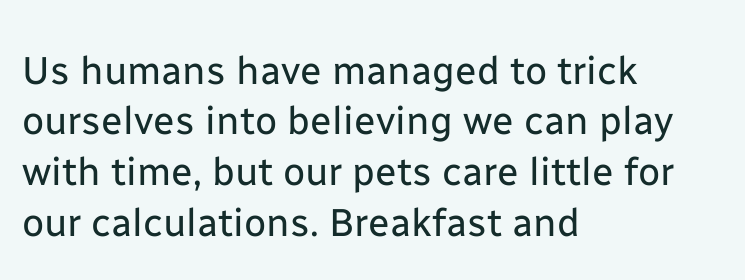Us humans have managed to trick ourselves into believing we can play with time, but our pets care little for our calculations. Breakfast and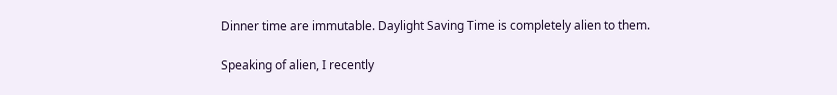Dinner time are immutable. Daylight Saving Time is completely alien to them.

Speaking of alien, I recently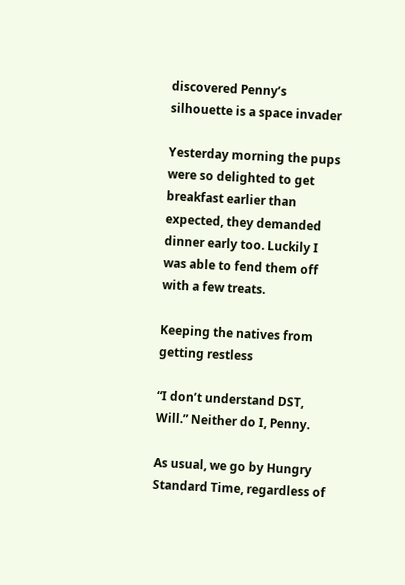discovered Penny’s silhouette is a space invader

Yesterday morning the pups were so delighted to get breakfast earlier than expected, they demanded dinner early too. Luckily I was able to fend them off with a few treats.

Keeping the natives from getting restless

“I don’t understand DST, Will.” Neither do I, Penny.

As usual, we go by Hungry Standard Time, regardless of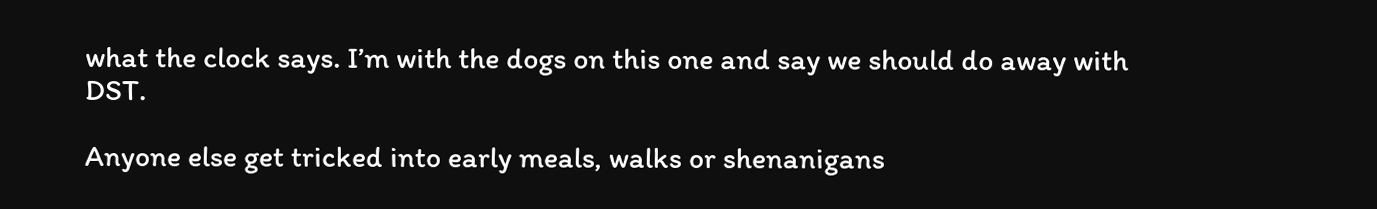what the clock says. I’m with the dogs on this one and say we should do away with DST.

Anyone else get tricked into early meals, walks or shenanigans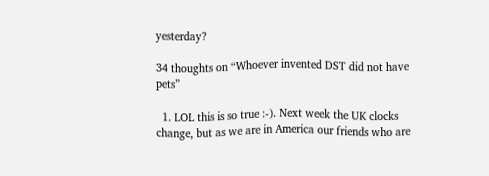yesterday?

34 thoughts on “Whoever invented DST did not have pets”

  1. LOL this is so true :-). Next week the UK clocks change, but as we are in America our friends who are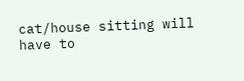cat/house sitting will have to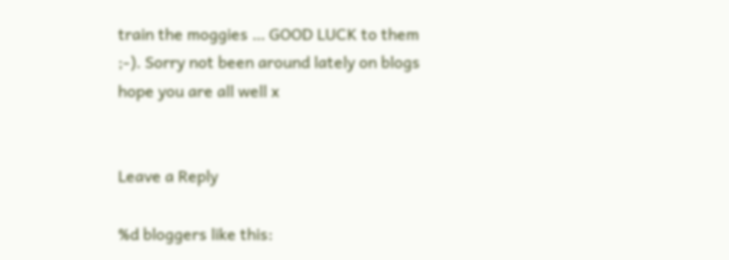train the moggies … GOOD LUCK to them ;-). Sorry not been around lately on blogs hope you are all well x


Leave a Reply

%d bloggers like this: